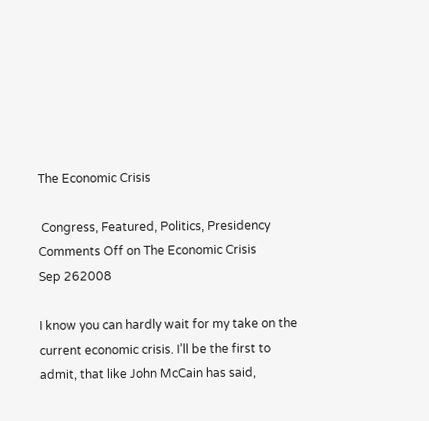The Economic Crisis

 Congress, Featured, Politics, Presidency  Comments Off on The Economic Crisis
Sep 262008

I know you can hardly wait for my take on the current economic crisis. I’ll be the first to admit, that like John McCain has said,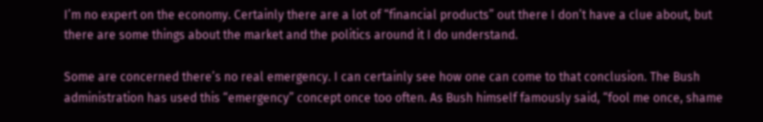I’m no expert on the economy. Certainly there are a lot of “financial products” out there I don’t have a clue about, but there are some things about the market and the politics around it I do understand.

Some are concerned there’s no real emergency. I can certainly see how one can come to that conclusion. The Bush administration has used this “emergency” concept once too often. As Bush himself famously said, “fool me once, shame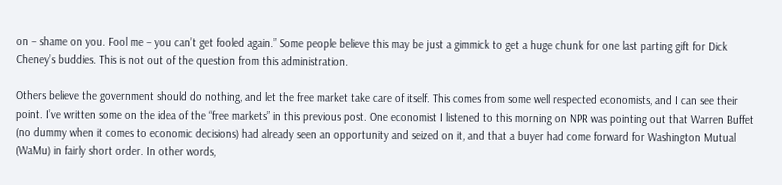on – shame on you. Fool me – you can’t get fooled again.” Some people believe this may be just a gimmick to get a huge chunk for one last parting gift for Dick Cheney’s buddies. This is not out of the question from this administration.

Others believe the government should do nothing, and let the free market take care of itself. This comes from some well respected economists, and I can see their point. I’ve written some on the idea of the “free markets” in this previous post. One economist I listened to this morning on NPR was pointing out that Warren Buffet (no dummy when it comes to economic decisions) had already seen an opportunity and seized on it, and that a buyer had come forward for Washington Mutual (WaMu) in fairly short order. In other words,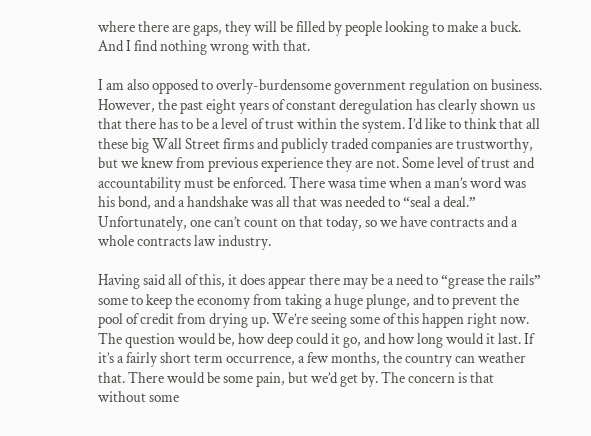where there are gaps, they will be filled by people looking to make a buck. And I find nothing wrong with that.

I am also opposed to overly-burdensome government regulation on business. However, the past eight years of constant deregulation has clearly shown us that there has to be a level of trust within the system. I’d like to think that all these big Wall Street firms and publicly traded companies are trustworthy, but we knew from previous experience they are not. Some level of trust and accountability must be enforced. There wasa time when a man’s word was his bond, and a handshake was all that was needed to “seal a deal.” Unfortunately, one can’t count on that today, so we have contracts and a whole contracts law industry.

Having said all of this, it does appear there may be a need to “grease the rails” some to keep the economy from taking a huge plunge, and to prevent the pool of credit from drying up. We’re seeing some of this happen right now. The question would be, how deep could it go, and how long would it last. If it’s a fairly short term occurrence, a few months, the country can weather that. There would be some pain, but we’d get by. The concern is that without some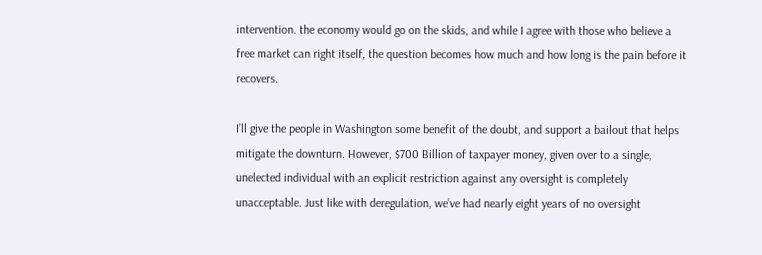intervention. the economy would go on the skids, and while I agree with those who believe a free market can right itself, the question becomes how much and how long is the pain before it recovers.

I’ll give the people in Washington some benefit of the doubt, and support a bailout that helps mitigate the downturn. However, $700 Billion of taxpayer money, given over to a single, unelected individual with an explicit restriction against any oversight is completely unacceptable. Just like with deregulation, we’ve had nearly eight years of no oversight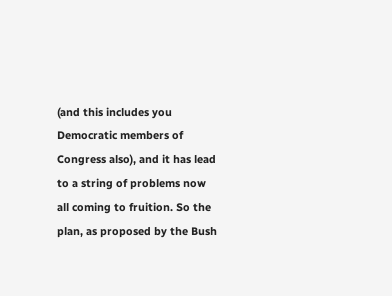(and this includes you Democratic members of Congress also), and it has lead to a string of problems now all coming to fruition. So the plan, as proposed by the Bush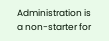Administration is a non-starter for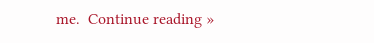me.  Continue reading »